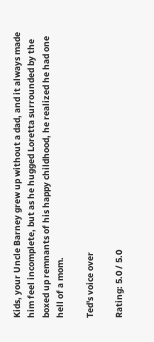Kids, your Uncle Barney grew up without a dad, and it always made him feel incomplete, but as he hugged Loretta surrounded by the boxed up remnants of his happy childhood, he realized he had one hell of a mom.

Ted's voice over

Rating: 5.0 / 5.0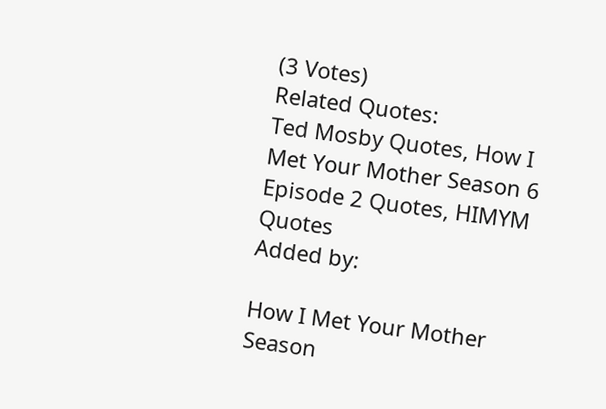(3 Votes)
Related Quotes:
Ted Mosby Quotes, How I Met Your Mother Season 6 Episode 2 Quotes, HIMYM Quotes
Added by:

How I Met Your Mother Season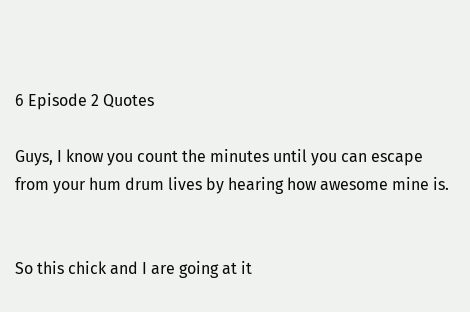6 Episode 2 Quotes

Guys, I know you count the minutes until you can escape from your hum drum lives by hearing how awesome mine is.


So this chick and I are going at it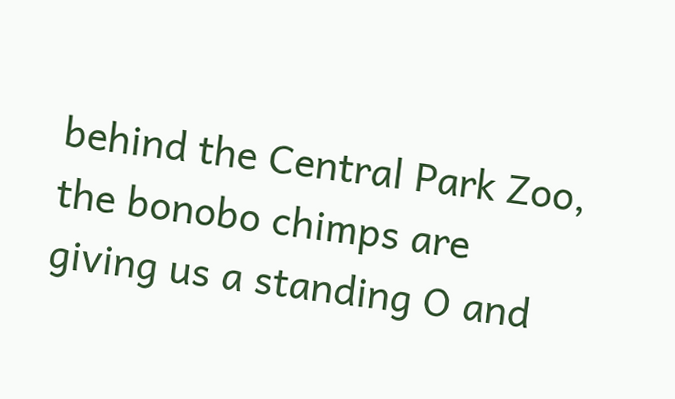behind the Central Park Zoo, the bonobo chimps are giving us a standing O and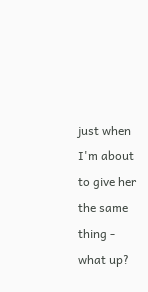just when I'm about to give her the same thing - what up?